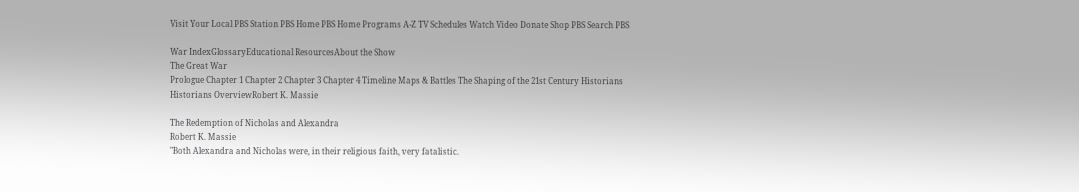Visit Your Local PBS Station PBS Home PBS Home Programs A-Z TV Schedules Watch Video Donate Shop PBS Search PBS

War IndexGlossaryEducational ResourcesAbout the Show
The Great War
Prologue Chapter 1 Chapter 2 Chapter 3 Chapter 4 Timeline Maps & Battles The Shaping of the 21st Century Historians
Historians OverviewRobert K. Massie

The Redemption of Nicholas and Alexandra
Robert K. Massie
"Both Alexandra and Nicholas were, in their religious faith, very fatalistic.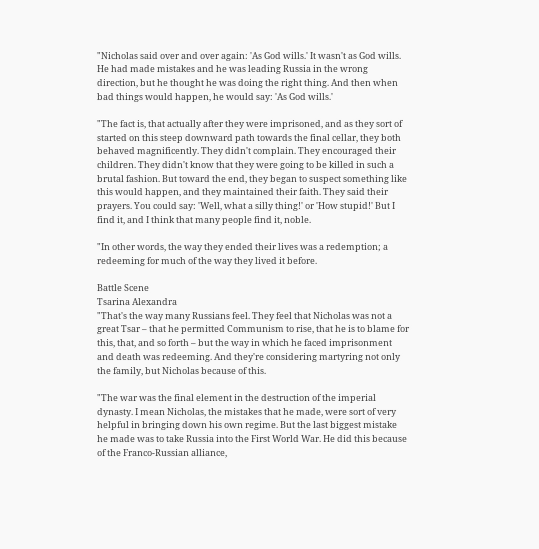"Nicholas said over and over again: 'As God wills.' It wasn't as God wills. He had made mistakes and he was leading Russia in the wrong direction, but he thought he was doing the right thing. And then when bad things would happen, he would say: 'As God wills.'

"The fact is, that actually after they were imprisoned, and as they sort of started on this steep downward path towards the final cellar, they both behaved magnificently. They didn't complain. They encouraged their children. They didn't know that they were going to be killed in such a brutal fashion. But toward the end, they began to suspect something like this would happen, and they maintained their faith. They said their prayers. You could say: 'Well, what a silly thing!' or 'How stupid!' But I find it, and I think that many people find it, noble.

"In other words, the way they ended their lives was a redemption; a redeeming for much of the way they lived it before.

Battle Scene
Tsarina Alexandra
"That's the way many Russians feel. They feel that Nicholas was not a great Tsar – that he permitted Communism to rise, that he is to blame for this, that, and so forth – but the way in which he faced imprisonment and death was redeeming. And they're considering martyring not only the family, but Nicholas because of this.

"The war was the final element in the destruction of the imperial dynasty. I mean Nicholas, the mistakes that he made, were sort of very helpful in bringing down his own regime. But the last biggest mistake he made was to take Russia into the First World War. He did this because of the Franco-Russian alliance,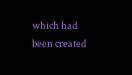which had been created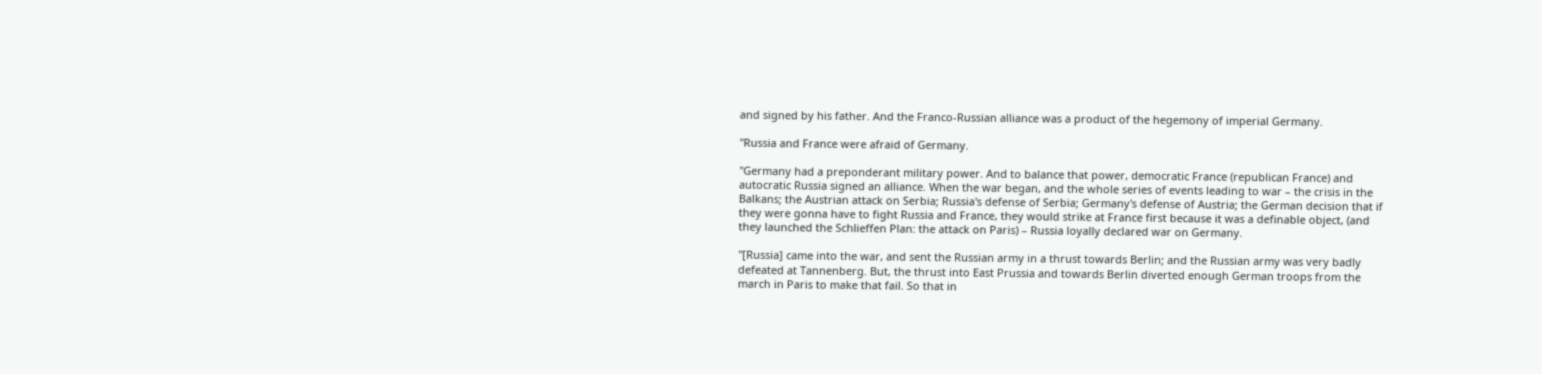and signed by his father. And the Franco-Russian alliance was a product of the hegemony of imperial Germany.

"Russia and France were afraid of Germany.

"Germany had a preponderant military power. And to balance that power, democratic France (republican France) and autocratic Russia signed an alliance. When the war began, and the whole series of events leading to war – the crisis in the Balkans; the Austrian attack on Serbia; Russia's defense of Serbia; Germany's defense of Austria; the German decision that if they were gonna have to fight Russia and France, they would strike at France first because it was a definable object, (and they launched the Schlieffen Plan: the attack on Paris) – Russia loyally declared war on Germany.

"[Russia] came into the war, and sent the Russian army in a thrust towards Berlin; and the Russian army was very badly defeated at Tannenberg. But, the thrust into East Prussia and towards Berlin diverted enough German troops from the march in Paris to make that fail. So that in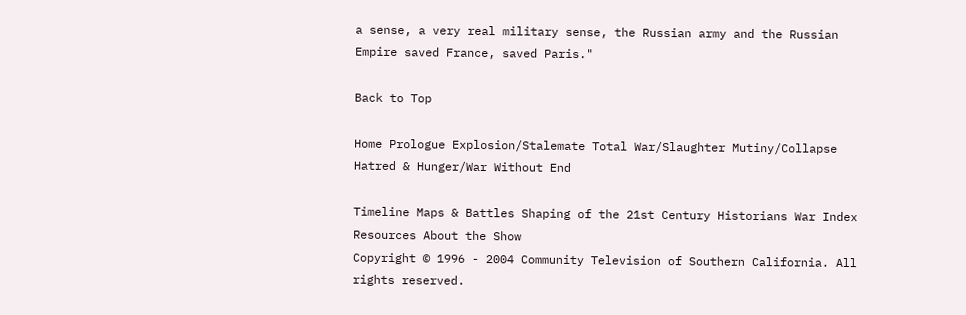a sense, a very real military sense, the Russian army and the Russian Empire saved France, saved Paris."

Back to Top

Home Prologue Explosion/Stalemate Total War/Slaughter Mutiny/Collapse Hatred & Hunger/War Without End

Timeline Maps & Battles Shaping of the 21st Century Historians War Index Resources About the Show
Copyright © 1996 - 2004 Community Television of Southern California. All rights reserved.